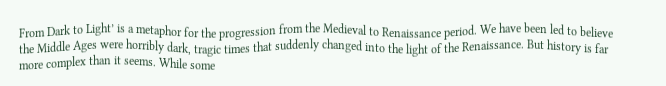From Dark to Light’ is a metaphor for the progression from the Medieval to Renaissance period. We have been led to believe the Middle Ages were horribly dark, tragic times that suddenly changed into the light of the Renaissance. But history is far more complex than it seems. While some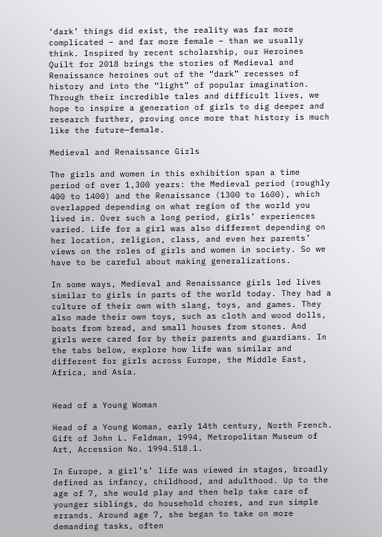‘dark’ things did exist, the reality was far more complicated – and far more female – than we usually think. Inspired by recent scholarship, our Heroines Quilt for 2018 brings the stories of Medieval and Renaissance heroines out of the “dark” recesses of history and into the “light” of popular imagination. Through their incredible tales and difficult lives, we hope to inspire a generation of girls to dig deeper and research further, proving once more that history is much like the future—female.

Medieval and Renaissance Girls

The girls and women in this exhibition span a time period of over 1,300 years: the Medieval period (roughly 400 to 1400) and the Renaissance (1300 to 1600), which overlapped depending on what region of the world you lived in. Over such a long period, girls’ experiences varied. Life for a girl was also different depending on her location, religion, class, and even her parents’ views on the roles of girls and women in society. So we have to be careful about making generalizations.

In some ways, Medieval and Renaissance girls led lives similar to girls in parts of the world today. They had a culture of their own with slang, toys, and games. They also made their own toys, such as cloth and wood dolls, boats from bread, and small houses from stones. And girls were cared for by their parents and guardians. In the tabs below, explore how life was similar and different for girls across Europe, the Middle East, Africa, and Asia.


Head of a Young Woman

Head of a Young Woman, early 14th century, North French. Gift of John L. Feldman, 1994, Metropolitan Museum of Art, Accession No. 1994.518.1.

In Europe, a girl’s’ life was viewed in stages, broadly defined as infancy, childhood, and adulthood. Up to the age of 7, she would play and then help take care of younger siblings, do household chores, and run simple errands. Around age 7, she began to take on more demanding tasks, often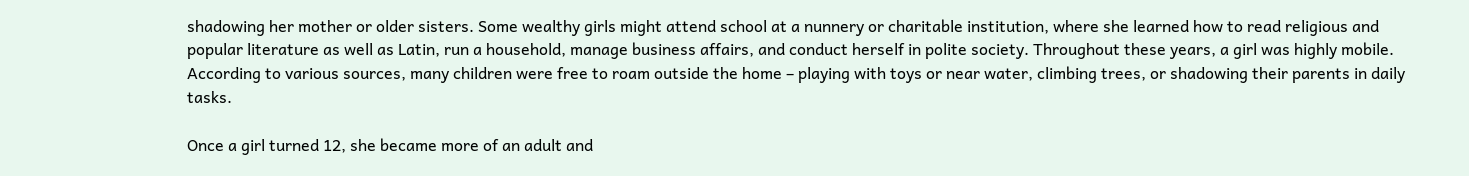shadowing her mother or older sisters. Some wealthy girls might attend school at a nunnery or charitable institution, where she learned how to read religious and popular literature as well as Latin, run a household, manage business affairs, and conduct herself in polite society. Throughout these years, a girl was highly mobile. According to various sources, many children were free to roam outside the home – playing with toys or near water, climbing trees, or shadowing their parents in daily tasks.

Once a girl turned 12, she became more of an adult and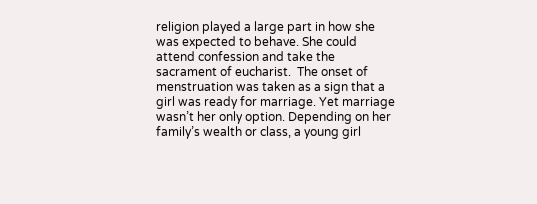religion played a large part in how she was expected to behave. She could attend confession and take the sacrament of eucharist.  The onset of menstruation was taken as a sign that a girl was ready for marriage. Yet marriage wasn’t her only option. Depending on her family’s wealth or class, a young girl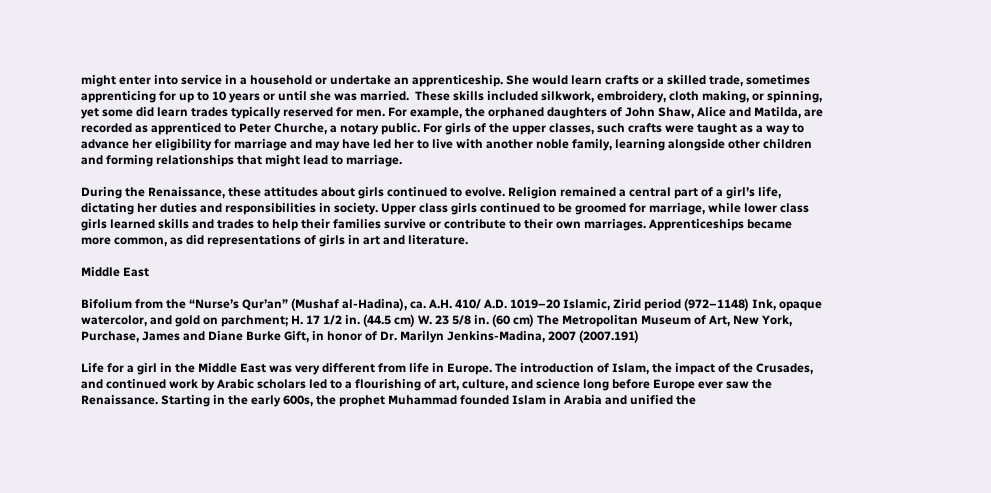might enter into service in a household or undertake an apprenticeship. She would learn crafts or a skilled trade, sometimes apprenticing for up to 10 years or until she was married.  These skills included silkwork, embroidery, cloth making, or spinning, yet some did learn trades typically reserved for men. For example, the orphaned daughters of John Shaw, Alice and Matilda, are recorded as apprenticed to Peter Churche, a notary public. For girls of the upper classes, such crafts were taught as a way to advance her eligibility for marriage and may have led her to live with another noble family, learning alongside other children and forming relationships that might lead to marriage.

During the Renaissance, these attitudes about girls continued to evolve. Religion remained a central part of a girl’s life, dictating her duties and responsibilities in society. Upper class girls continued to be groomed for marriage, while lower class girls learned skills and trades to help their families survive or contribute to their own marriages. Apprenticeships became more common, as did representations of girls in art and literature.

Middle East

Bifolium from the “Nurse’s Qur’an” (Mushaf al-Hadina), ca. A.H. 410/ A.D. 1019–20 Islamic, Zirid period (972–1148) Ink, opaque watercolor, and gold on parchment; H. 17 1/2 in. (44.5 cm) W. 23 5/8 in. (60 cm) The Metropolitan Museum of Art, New York, Purchase, James and Diane Burke Gift, in honor of Dr. Marilyn Jenkins-Madina, 2007 (2007.191)

Life for a girl in the Middle East was very different from life in Europe. The introduction of Islam, the impact of the Crusades, and continued work by Arabic scholars led to a flourishing of art, culture, and science long before Europe ever saw the Renaissance. Starting in the early 600s, the prophet Muhammad founded Islam in Arabia and unified the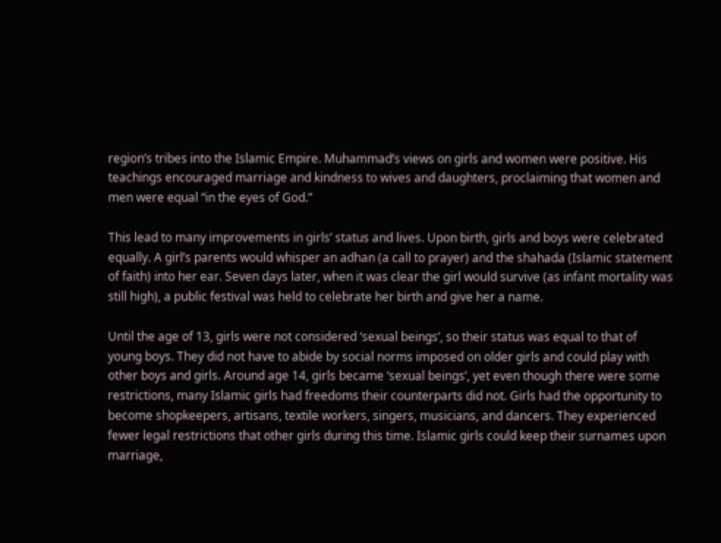region’s tribes into the Islamic Empire. Muhammad’s views on girls and women were positive. His teachings encouraged marriage and kindness to wives and daughters, proclaiming that women and men were equal “in the eyes of God.”

This lead to many improvements in girls’ status and lives. Upon birth, girls and boys were celebrated equally. A girl’s parents would whisper an adhan (a call to prayer) and the shahada (Islamic statement of faith) into her ear. Seven days later, when it was clear the girl would survive (as infant mortality was still high), a public festival was held to celebrate her birth and give her a name.

Until the age of 13, girls were not considered ‘sexual beings’, so their status was equal to that of young boys. They did not have to abide by social norms imposed on older girls and could play with other boys and girls. Around age 14, girls became ‘sexual beings’, yet even though there were some restrictions, many Islamic girls had freedoms their counterparts did not. Girls had the opportunity to become shopkeepers, artisans, textile workers, singers, musicians, and dancers. They experienced fewer legal restrictions that other girls during this time. Islamic girls could keep their surnames upon marriage,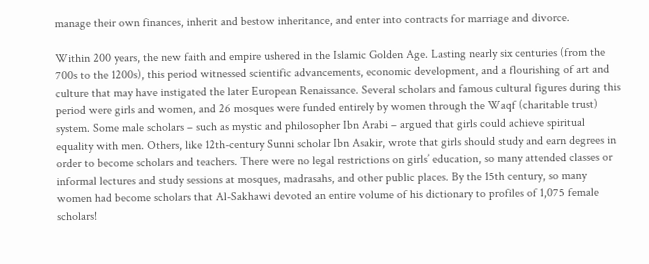manage their own finances, inherit and bestow inheritance, and enter into contracts for marriage and divorce.

Within 200 years, the new faith and empire ushered in the Islamic Golden Age. Lasting nearly six centuries (from the 700s to the 1200s), this period witnessed scientific advancements, economic development, and a flourishing of art and culture that may have instigated the later European Renaissance. Several scholars and famous cultural figures during this period were girls and women, and 26 mosques were funded entirely by women through the Waqf (charitable trust) system. Some male scholars – such as mystic and philosopher Ibn Arabi – argued that girls could achieve spiritual equality with men. Others, like 12th-century Sunni scholar Ibn Asakir, wrote that girls should study and earn degrees in order to become scholars and teachers. There were no legal restrictions on girls’ education, so many attended classes or informal lectures and study sessions at mosques, madrasahs, and other public places. By the 15th century, so many women had become scholars that Al-Sakhawi devoted an entire volume of his dictionary to profiles of 1,075 female scholars!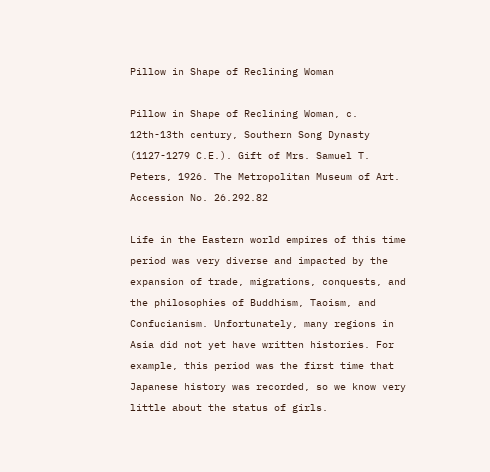Pillow in Shape of Reclining Woman

Pillow in Shape of Reclining Woman, c. 12th-13th century, Southern Song Dynasty (1127-1279 C.E.). Gift of Mrs. Samuel T. Peters, 1926. The Metropolitan Museum of Art. Accession No. 26.292.82

Life in the Eastern world empires of this time period was very diverse and impacted by the expansion of trade, migrations, conquests, and the philosophies of Buddhism, Taoism, and Confucianism. Unfortunately, many regions in Asia did not yet have written histories. For example, this period was the first time that Japanese history was recorded, so we know very little about the status of girls.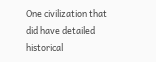One civilization that did have detailed historical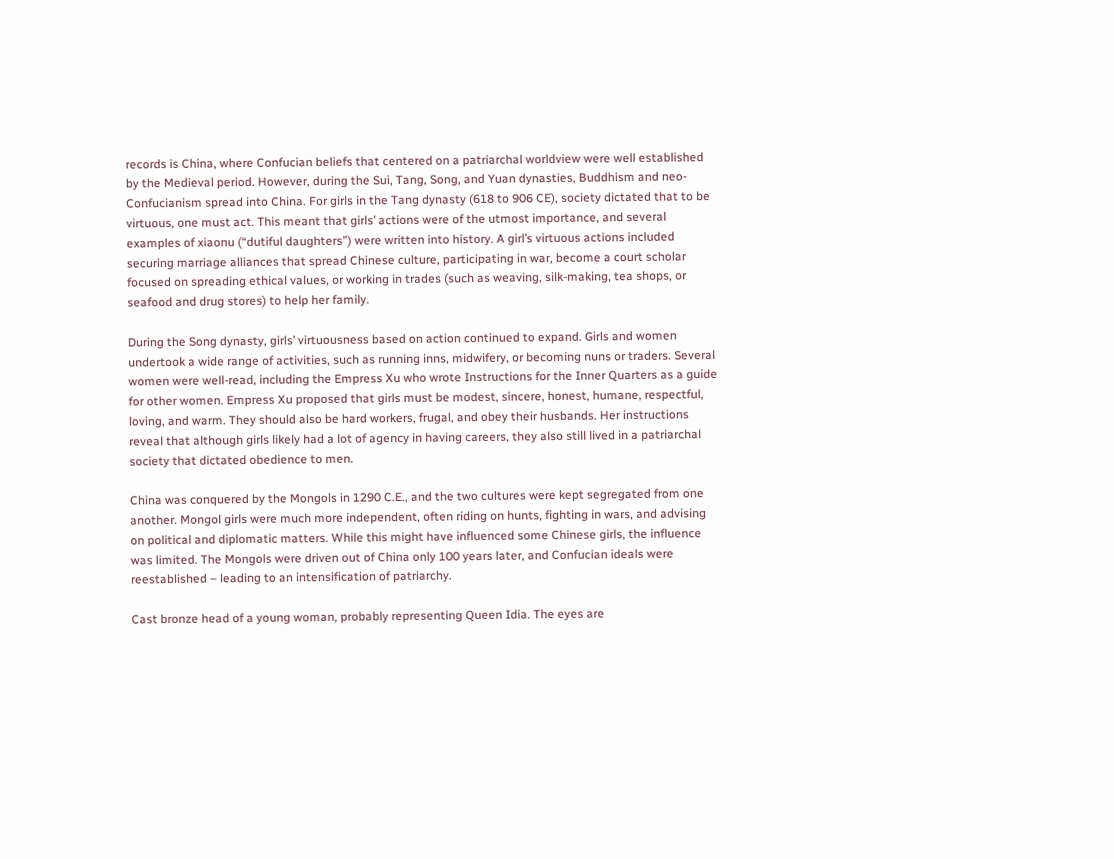records is China, where Confucian beliefs that centered on a patriarchal worldview were well established by the Medieval period. However, during the Sui, Tang, Song, and Yuan dynasties, Buddhism and neo-Confucianism spread into China. For girls in the Tang dynasty (618 to 906 CE), society dictated that to be virtuous, one must act. This meant that girls’ actions were of the utmost importance, and several examples of xiaonu (“dutiful daughters”) were written into history. A girl’s virtuous actions included securing marriage alliances that spread Chinese culture, participating in war, become a court scholar focused on spreading ethical values, or working in trades (such as weaving, silk-making, tea shops, or seafood and drug stores) to help her family.

During the Song dynasty, girls’ virtuousness based on action continued to expand. Girls and women undertook a wide range of activities, such as running inns, midwifery, or becoming nuns or traders. Several women were well-read, including the Empress Xu who wrote Instructions for the Inner Quarters as a guide for other women. Empress Xu proposed that girls must be modest, sincere, honest, humane, respectful, loving, and warm. They should also be hard workers, frugal, and obey their husbands. Her instructions reveal that although girls likely had a lot of agency in having careers, they also still lived in a patriarchal society that dictated obedience to men.

China was conquered by the Mongols in 1290 C.E., and the two cultures were kept segregated from one another. Mongol girls were much more independent, often riding on hunts, fighting in wars, and advising on political and diplomatic matters. While this might have influenced some Chinese girls, the influence was limited. The Mongols were driven out of China only 100 years later, and Confucian ideals were reestablished – leading to an intensification of patriarchy.

Cast bronze head of a young woman, probably representing Queen Idia. The eyes are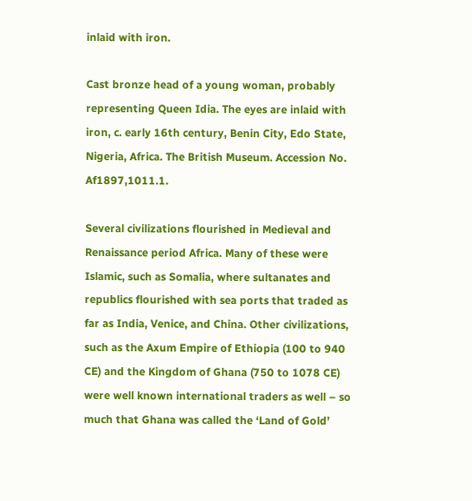inlaid with iron.

Cast bronze head of a young woman, probably representing Queen Idia. The eyes are inlaid with iron, c. early 16th century, Benin City, Edo State, Nigeria, Africa. The British Museum. Accession No. Af1897,1011.1.

Several civilizations flourished in Medieval and Renaissance period Africa. Many of these were Islamic, such as Somalia, where sultanates and republics flourished with sea ports that traded as far as India, Venice, and China. Other civilizations, such as the Axum Empire of Ethiopia (100 to 940 CE) and the Kingdom of Ghana (750 to 1078 CE) were well known international traders as well – so much that Ghana was called the ‘Land of Gold’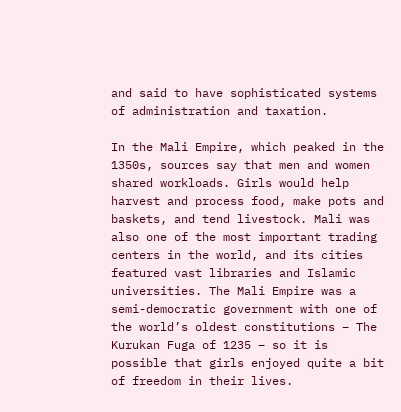and said to have sophisticated systems of administration and taxation.

In the Mali Empire, which peaked in the 1350s, sources say that men and women shared workloads. Girls would help harvest and process food, make pots and baskets, and tend livestock. Mali was also one of the most important trading centers in the world, and its cities featured vast libraries and Islamic universities. The Mali Empire was a semi-democratic government with one of the world’s oldest constitutions – The Kurukan Fuga of 1235 – so it is possible that girls enjoyed quite a bit of freedom in their lives.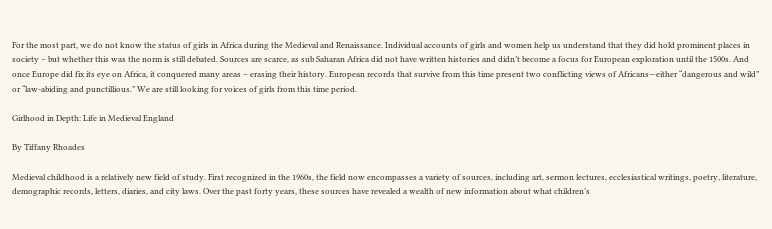For the most part, we do not know the status of girls in Africa during the Medieval and Renaissance. Individual accounts of girls and women help us understand that they did hold prominent places in society – but whether this was the norm is still debated. Sources are scarce, as sub Saharan Africa did not have written histories and didn’t become a focus for European exploration until the 1500s. And once Europe did fix its eye on Africa, it conquered many areas – erasing their history. European records that survive from this time present two conflicting views of Africans—either “dangerous and wild” or “law-abiding and punctillious.” We are still looking for voices of girls from this time period.

Girlhood in Depth: Life in Medieval England

By Tiffany Rhoades

Medieval childhood is a relatively new field of study. First recognized in the 1960s, the field now encompasses a variety of sources, including art, sermon lectures, ecclesiastical writings, poetry, literature, demographic records, letters, diaries, and city laws. Over the past forty years, these sources have revealed a wealth of new information about what children’s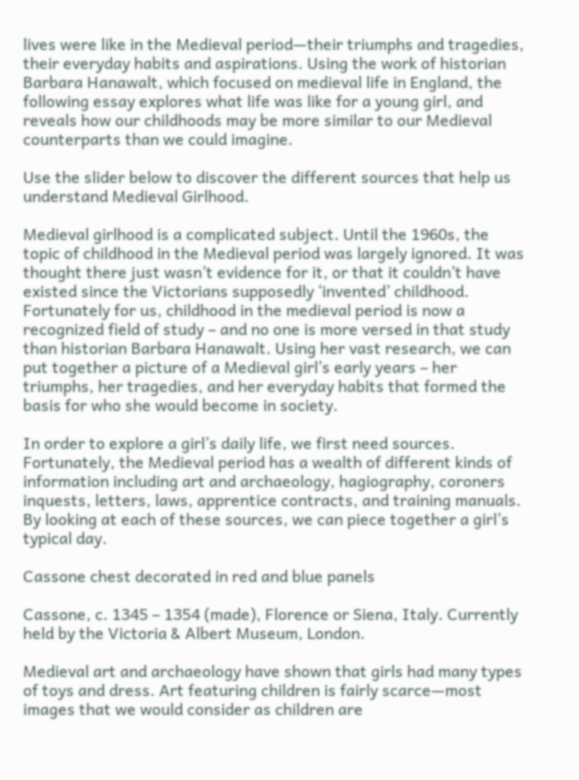lives were like in the Medieval period—their triumphs and tragedies, their everyday habits and aspirations. Using the work of historian Barbara Hanawalt, which focused on medieval life in England, the following essay explores what life was like for a young girl, and reveals how our childhoods may be more similar to our Medieval counterparts than we could imagine.

Use the slider below to discover the different sources that help us understand Medieval Girlhood.

Medieval girlhood is a complicated subject. Until the 1960s, the topic of childhood in the Medieval period was largely ignored. It was thought there just wasn’t evidence for it, or that it couldn’t have existed since the Victorians supposedly ‘invented’ childhood. Fortunately for us, childhood in the medieval period is now a recognized field of study – and no one is more versed in that study than historian Barbara Hanawalt. Using her vast research, we can put together a picture of a Medieval girl’s early years – her triumphs, her tragedies, and her everyday habits that formed the basis for who she would become in society.

In order to explore a girl’s daily life, we first need sources. Fortunately, the Medieval period has a wealth of different kinds of information including art and archaeology, hagiography, coroners inquests, letters, laws, apprentice contracts, and training manuals. By looking at each of these sources, we can piece together a girl’s typical day.

Cassone chest decorated in red and blue panels

Cassone, c. 1345 – 1354 (made), Florence or Siena, Italy. Currently held by the Victoria & Albert Museum, London.

Medieval art and archaeology have shown that girls had many types of toys and dress. Art featuring children is fairly scarce—most images that we would consider as children are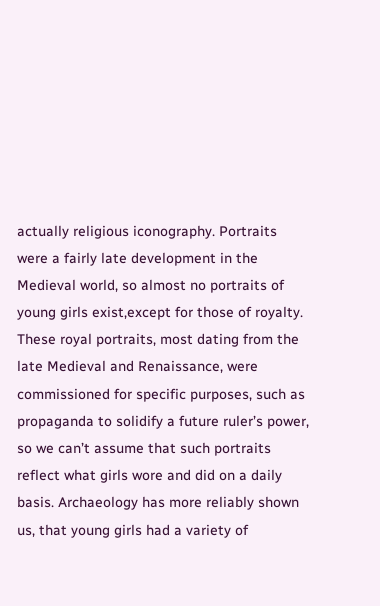actually religious iconography. Portraits were a fairly late development in the Medieval world, so almost no portraits of young girls exist,except for those of royalty. These royal portraits, most dating from the late Medieval and Renaissance, were commissioned for specific purposes, such as propaganda to solidify a future ruler’s power, so we can’t assume that such portraits reflect what girls wore and did on a daily basis. Archaeology has more reliably shown us, that young girls had a variety of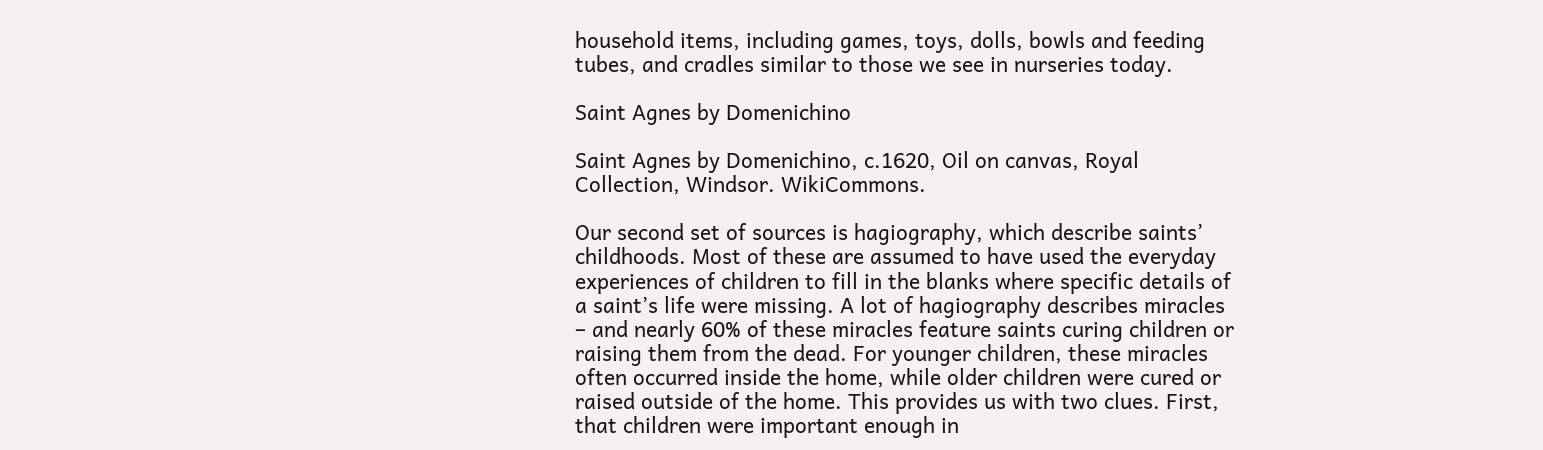household items, including games, toys, dolls, bowls and feeding tubes, and cradles similar to those we see in nurseries today.

Saint Agnes by Domenichino

Saint Agnes by Domenichino, c.1620, Oil on canvas, Royal Collection, Windsor. WikiCommons.

Our second set of sources is hagiography, which describe saints’ childhoods. Most of these are assumed to have used the everyday experiences of children to fill in the blanks where specific details of a saint’s life were missing. A lot of hagiography describes miracles – and nearly 60% of these miracles feature saints curing children or raising them from the dead. For younger children, these miracles often occurred inside the home, while older children were cured or raised outside of the home. This provides us with two clues. First, that children were important enough in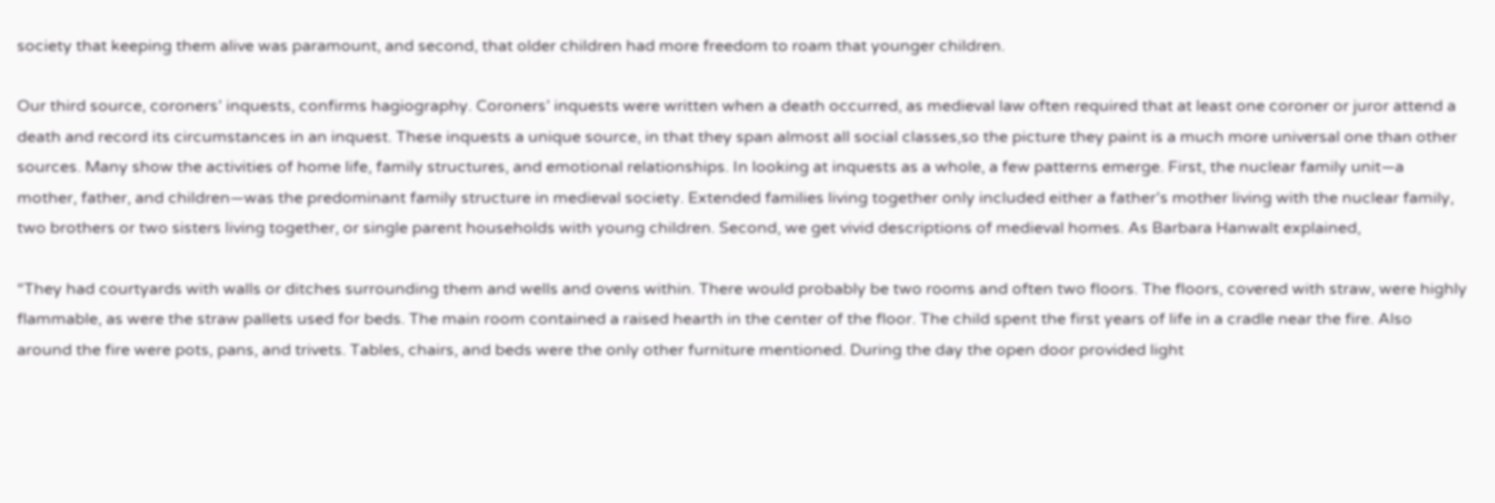society that keeping them alive was paramount, and second, that older children had more freedom to roam that younger children.

Our third source, coroners’ inquests, confirms hagiography. Coroners’ inquests were written when a death occurred, as medieval law often required that at least one coroner or juror attend a death and record its circumstances in an inquest. These inquests a unique source, in that they span almost all social classes,so the picture they paint is a much more universal one than other sources. Many show the activities of home life, family structures, and emotional relationships. In looking at inquests as a whole, a few patterns emerge. First, the nuclear family unit—a mother, father, and children—was the predominant family structure in medieval society. Extended families living together only included either a father’s mother living with the nuclear family, two brothers or two sisters living together, or single parent households with young children. Second, we get vivid descriptions of medieval homes. As Barbara Hanwalt explained,

“They had courtyards with walls or ditches surrounding them and wells and ovens within. There would probably be two rooms and often two floors. The floors, covered with straw, were highly flammable, as were the straw pallets used for beds. The main room contained a raised hearth in the center of the floor. The child spent the first years of life in a cradle near the fire. Also around the fire were pots, pans, and trivets. Tables, chairs, and beds were the only other furniture mentioned. During the day the open door provided light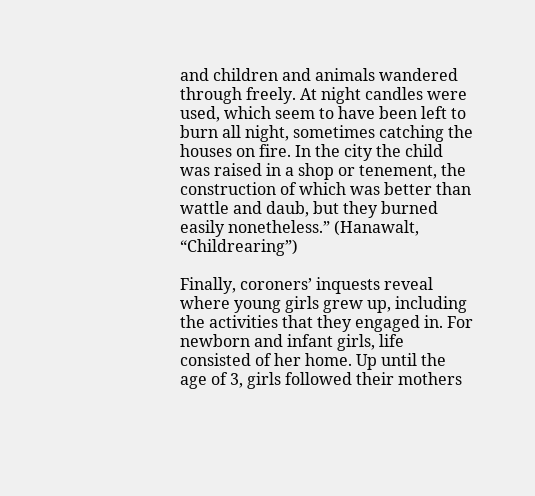and children and animals wandered through freely. At night candles were used, which seem to have been left to burn all night, sometimes catching the houses on fire. In the city the child was raised in a shop or tenement, the construction of which was better than wattle and daub, but they burned easily nonetheless.” (Hanawalt, “Childrearing”)

Finally, coroners’ inquests reveal where young girls grew up, including the activities that they engaged in. For newborn and infant girls, life consisted of her home. Up until the age of 3, girls followed their mothers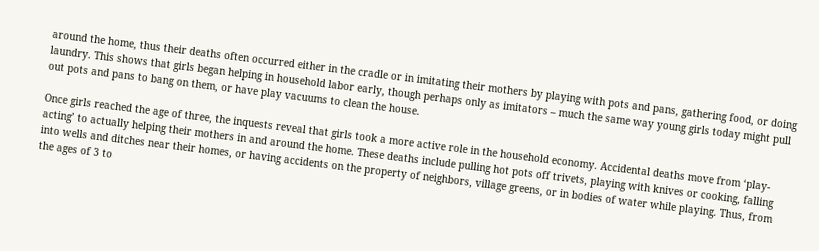around the home, thus their deaths often occurred either in the cradle or in imitating their mothers by playing with pots and pans, gathering food, or doing laundry. This shows that girls began helping in household labor early, though perhaps only as imitators – much the same way young girls today might pull out pots and pans to bang on them, or have play vacuums to clean the house.

Once girls reached the age of three, the inquests reveal that girls took a more active role in the household economy. Accidental deaths move from ‘play-acting’ to actually helping their mothers in and around the home. These deaths include pulling hot pots off trivets, playing with knives or cooking, falling into wells and ditches near their homes, or having accidents on the property of neighbors, village greens, or in bodies of water while playing. Thus, from the ages of 3 to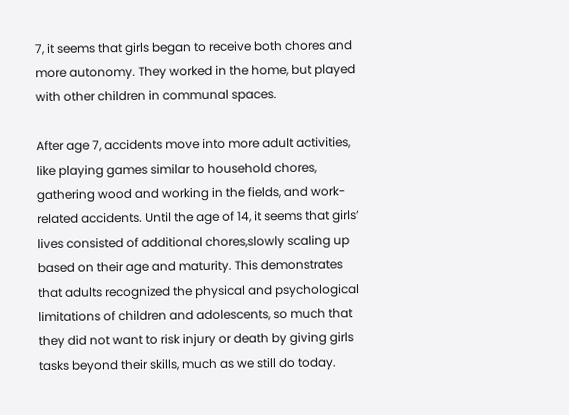7, it seems that girls began to receive both chores and more autonomy. They worked in the home, but played with other children in communal spaces.

After age 7, accidents move into more adult activities, like playing games similar to household chores, gathering wood and working in the fields, and work-related accidents. Until the age of 14, it seems that girls’ lives consisted of additional chores,slowly scaling up based on their age and maturity. This demonstrates that adults recognized the physical and psychological limitations of children and adolescents, so much that they did not want to risk injury or death by giving girls tasks beyond their skills, much as we still do today.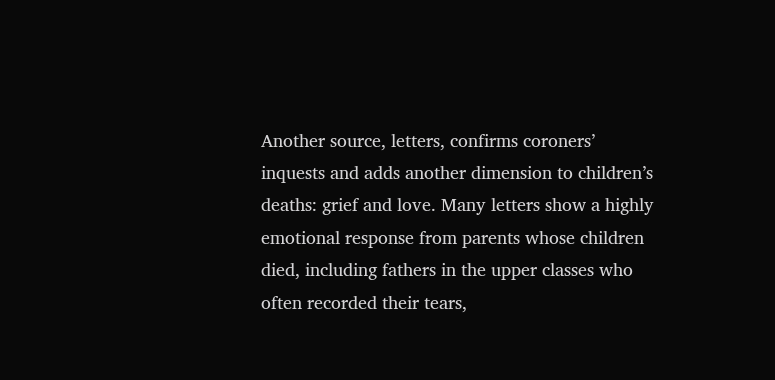Another source, letters, confirms coroners’ inquests and adds another dimension to children’s deaths: grief and love. Many letters show a highly emotional response from parents whose children died, including fathers in the upper classes who often recorded their tears,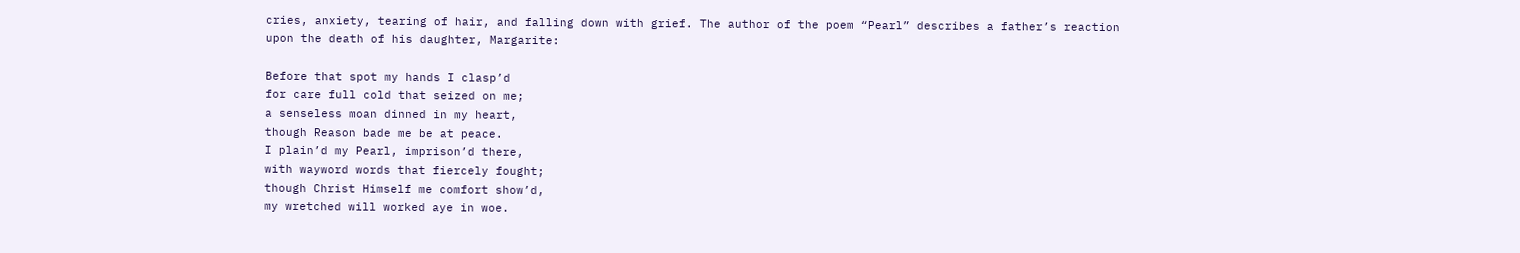cries, anxiety, tearing of hair, and falling down with grief. The author of the poem “Pearl” describes a father’s reaction upon the death of his daughter, Margarite:

Before that spot my hands I clasp’d
for care full cold that seized on me;
a senseless moan dinned in my heart,
though Reason bade me be at peace.
I plain’d my Pearl, imprison’d there,
with wayword words that fiercely fought;
though Christ Himself me comfort show’d,
my wretched will worked aye in woe.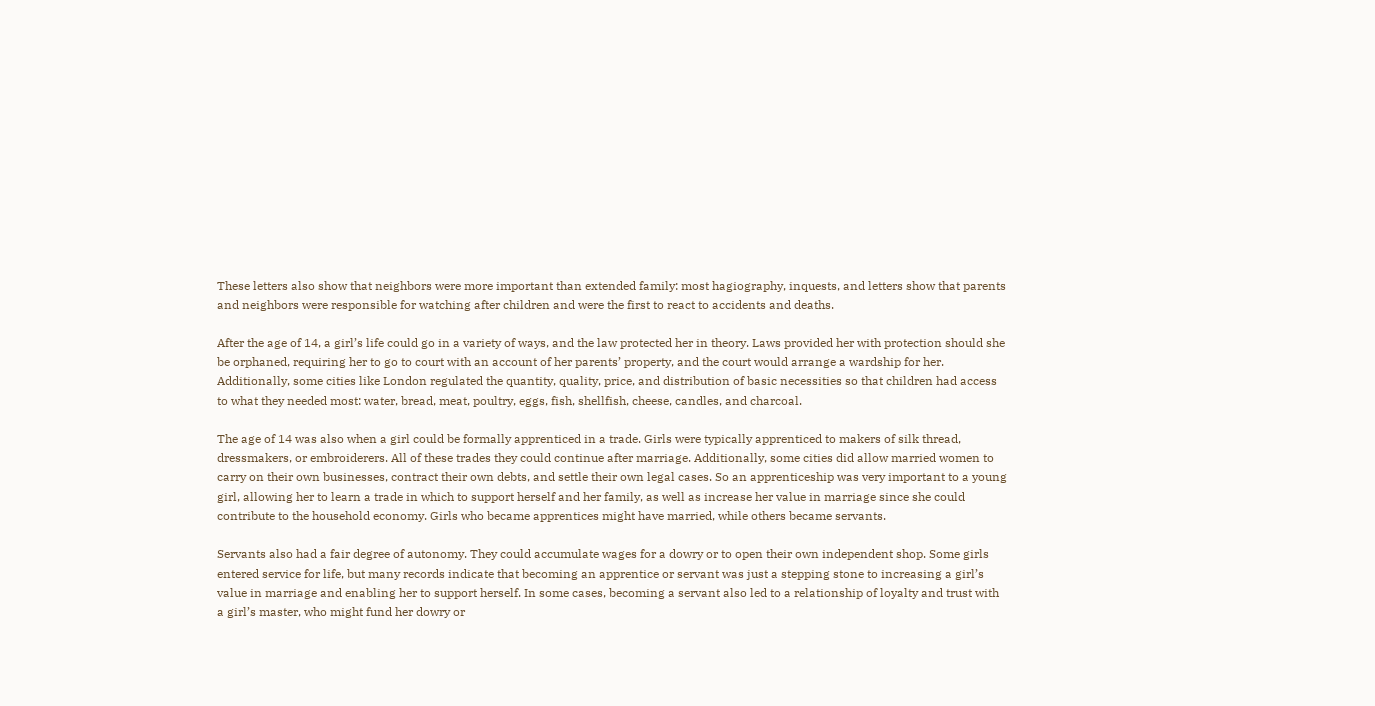These letters also show that neighbors were more important than extended family: most hagiography, inquests, and letters show that parents and neighbors were responsible for watching after children and were the first to react to accidents and deaths.

After the age of 14, a girl’s life could go in a variety of ways, and the law protected her in theory. Laws provided her with protection should she be orphaned, requiring her to go to court with an account of her parents’ property, and the court would arrange a wardship for her. Additionally, some cities like London regulated the quantity, quality, price, and distribution of basic necessities so that children had access to what they needed most: water, bread, meat, poultry, eggs, fish, shellfish, cheese, candles, and charcoal.

The age of 14 was also when a girl could be formally apprenticed in a trade. Girls were typically apprenticed to makers of silk thread, dressmakers, or embroiderers. All of these trades they could continue after marriage. Additionally, some cities did allow married women to carry on their own businesses, contract their own debts, and settle their own legal cases. So an apprenticeship was very important to a young girl, allowing her to learn a trade in which to support herself and her family, as well as increase her value in marriage since she could contribute to the household economy. Girls who became apprentices might have married, while others became servants.

Servants also had a fair degree of autonomy. They could accumulate wages for a dowry or to open their own independent shop. Some girls entered service for life, but many records indicate that becoming an apprentice or servant was just a stepping stone to increasing a girl’s value in marriage and enabling her to support herself. In some cases, becoming a servant also led to a relationship of loyalty and trust with a girl’s master, who might fund her dowry or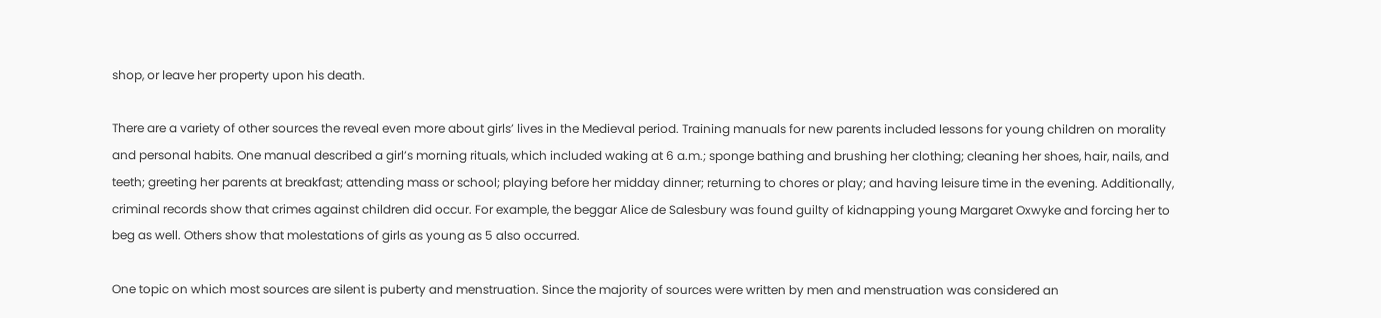shop, or leave her property upon his death.

There are a variety of other sources the reveal even more about girls’ lives in the Medieval period. Training manuals for new parents included lessons for young children on morality and personal habits. One manual described a girl’s morning rituals, which included waking at 6 a.m.; sponge bathing and brushing her clothing; cleaning her shoes, hair, nails, and teeth; greeting her parents at breakfast; attending mass or school; playing before her midday dinner; returning to chores or play; and having leisure time in the evening. Additionally, criminal records show that crimes against children did occur. For example, the beggar Alice de Salesbury was found guilty of kidnapping young Margaret Oxwyke and forcing her to beg as well. Others show that molestations of girls as young as 5 also occurred.

One topic on which most sources are silent is puberty and menstruation. Since the majority of sources were written by men and menstruation was considered an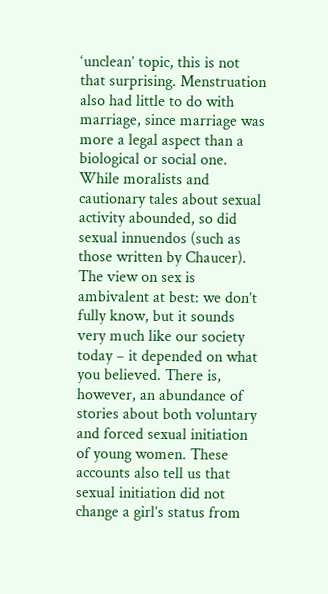‘unclean’ topic, this is not that surprising. Menstruation also had little to do with marriage, since marriage was more a legal aspect than a biological or social one. While moralists and cautionary tales about sexual activity abounded, so did sexual innuendos (such as those written by Chaucer). The view on sex is ambivalent at best: we don’t fully know, but it sounds very much like our society today – it depended on what you believed. There is, however, an abundance of stories about both voluntary and forced sexual initiation of young women. These accounts also tell us that sexual initiation did not change a girl’s status from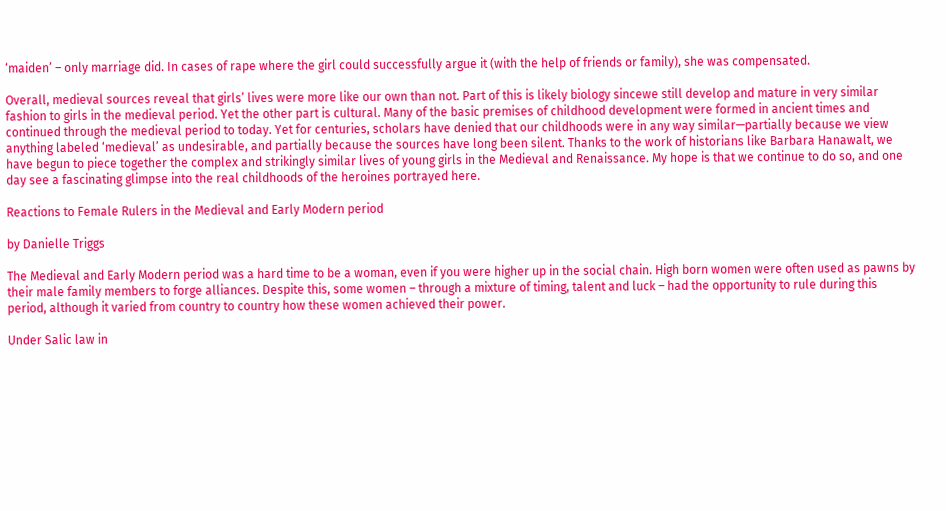‘maiden’ – only marriage did. In cases of rape where the girl could successfully argue it (with the help of friends or family), she was compensated.

Overall, medieval sources reveal that girls’ lives were more like our own than not. Part of this is likely biology sincewe still develop and mature in very similar fashion to girls in the medieval period. Yet the other part is cultural. Many of the basic premises of childhood development were formed in ancient times and continued through the medieval period to today. Yet for centuries, scholars have denied that our childhoods were in any way similar—partially because we view anything labeled ‘medieval’ as undesirable, and partially because the sources have long been silent. Thanks to the work of historians like Barbara Hanawalt, we have begun to piece together the complex and strikingly similar lives of young girls in the Medieval and Renaissance. My hope is that we continue to do so, and one day see a fascinating glimpse into the real childhoods of the heroines portrayed here.

Reactions to Female Rulers in the Medieval and Early Modern period

by Danielle Triggs

The Medieval and Early Modern period was a hard time to be a woman, even if you were higher up in the social chain. High born women were often used as pawns by their male family members to forge alliances. Despite this, some women – through a mixture of timing, talent and luck – had the opportunity to rule during this period, although it varied from country to country how these women achieved their power.

Under Salic law in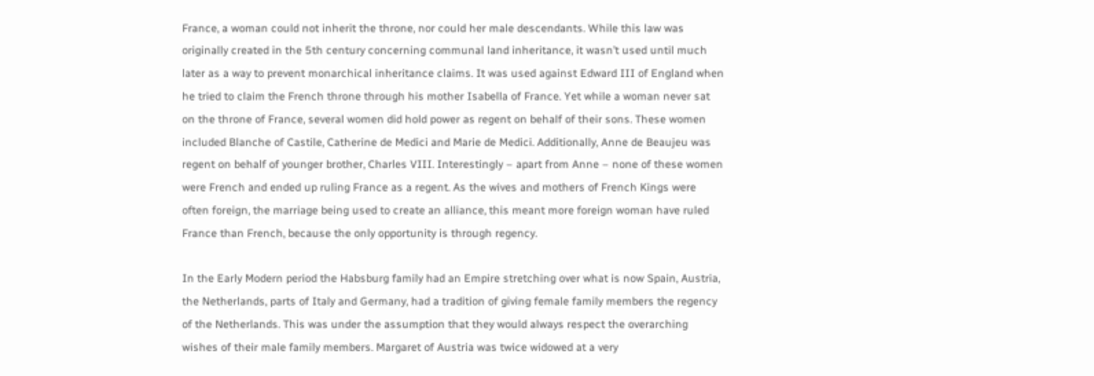France, a woman could not inherit the throne, nor could her male descendants. While this law was originally created in the 5th century concerning communal land inheritance, it wasn’t used until much later as a way to prevent monarchical inheritance claims. It was used against Edward III of England when he tried to claim the French throne through his mother Isabella of France. Yet while a woman never sat on the throne of France, several women did hold power as regent on behalf of their sons. These women included Blanche of Castile, Catherine de Medici and Marie de Medici. Additionally, Anne de Beaujeu was regent on behalf of younger brother, Charles VIII. Interestingly – apart from Anne – none of these women were French and ended up ruling France as a regent. As the wives and mothers of French Kings were often foreign, the marriage being used to create an alliance, this meant more foreign woman have ruled France than French, because the only opportunity is through regency.

In the Early Modern period the Habsburg family had an Empire stretching over what is now Spain, Austria, the Netherlands, parts of Italy and Germany, had a tradition of giving female family members the regency of the Netherlands. This was under the assumption that they would always respect the overarching wishes of their male family members. Margaret of Austria was twice widowed at a very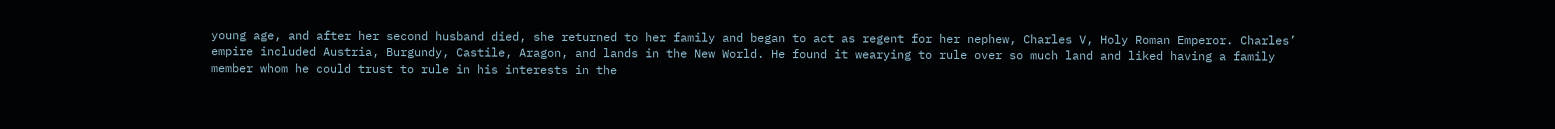young age, and after her second husband died, she returned to her family and began to act as regent for her nephew, Charles V, Holy Roman Emperor. Charles’ empire included Austria, Burgundy, Castile, Aragon, and lands in the New World. He found it wearying to rule over so much land and liked having a family member whom he could trust to rule in his interests in the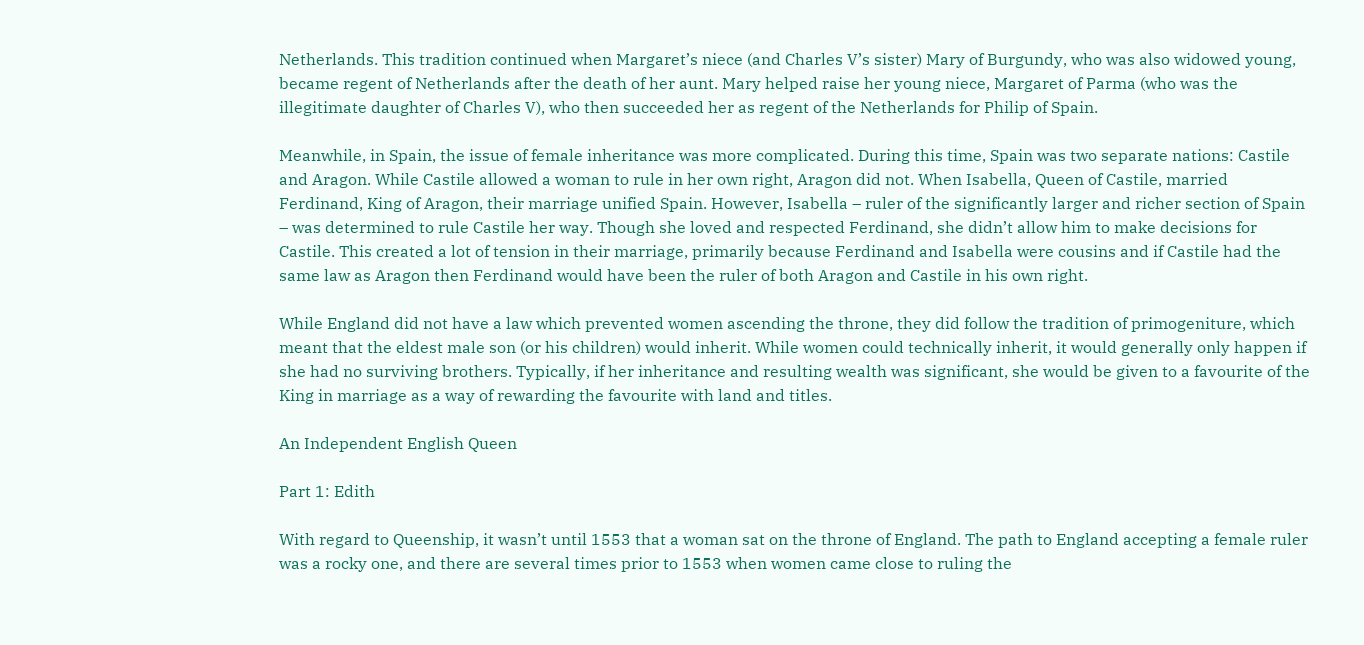Netherlands. This tradition continued when Margaret’s niece (and Charles V’s sister) Mary of Burgundy, who was also widowed young, became regent of Netherlands after the death of her aunt. Mary helped raise her young niece, Margaret of Parma (who was the illegitimate daughter of Charles V), who then succeeded her as regent of the Netherlands for Philip of Spain.

Meanwhile, in Spain, the issue of female inheritance was more complicated. During this time, Spain was two separate nations: Castile and Aragon. While Castile allowed a woman to rule in her own right, Aragon did not. When Isabella, Queen of Castile, married Ferdinand, King of Aragon, their marriage unified Spain. However, Isabella – ruler of the significantly larger and richer section of Spain – was determined to rule Castile her way. Though she loved and respected Ferdinand, she didn’t allow him to make decisions for Castile. This created a lot of tension in their marriage, primarily because Ferdinand and Isabella were cousins and if Castile had the same law as Aragon then Ferdinand would have been the ruler of both Aragon and Castile in his own right.

While England did not have a law which prevented women ascending the throne, they did follow the tradition of primogeniture, which meant that the eldest male son (or his children) would inherit. While women could technically inherit, it would generally only happen if she had no surviving brothers. Typically, if her inheritance and resulting wealth was significant, she would be given to a favourite of the King in marriage as a way of rewarding the favourite with land and titles.

An Independent English Queen

Part 1: Edith

With regard to Queenship, it wasn’t until 1553 that a woman sat on the throne of England. The path to England accepting a female ruler was a rocky one, and there are several times prior to 1553 when women came close to ruling the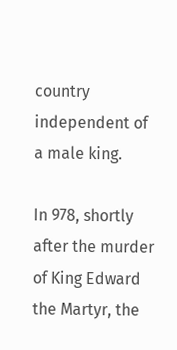country independent of a male king.

In 978, shortly after the murder of King Edward the Martyr, the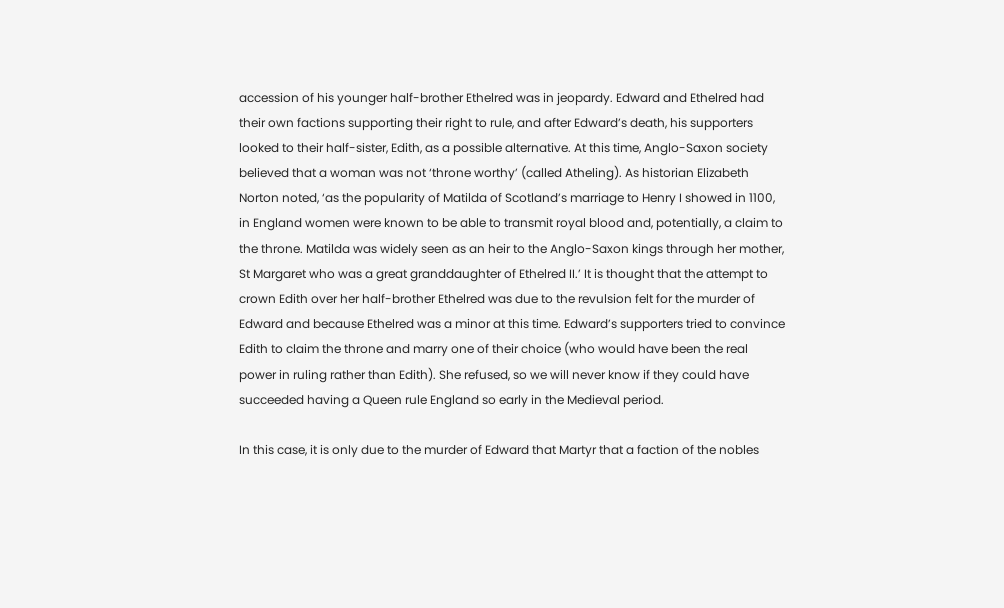accession of his younger half-brother Ethelred was in jeopardy. Edward and Ethelred had their own factions supporting their right to rule, and after Edward’s death, his supporters looked to their half-sister, Edith, as a possible alternative. At this time, Anglo-Saxon society believed that a woman was not ‘throne worthy’ (called Atheling). As historian Elizabeth Norton noted, ‘as the popularity of Matilda of Scotland’s marriage to Henry I showed in 1100, in England women were known to be able to transmit royal blood and, potentially, a claim to the throne. Matilda was widely seen as an heir to the Anglo-Saxon kings through her mother, St Margaret who was a great granddaughter of Ethelred II.’ It is thought that the attempt to crown Edith over her half-brother Ethelred was due to the revulsion felt for the murder of Edward and because Ethelred was a minor at this time. Edward’s supporters tried to convince Edith to claim the throne and marry one of their choice (who would have been the real power in ruling rather than Edith). She refused, so we will never know if they could have succeeded having a Queen rule England so early in the Medieval period.

In this case, it is only due to the murder of Edward that Martyr that a faction of the nobles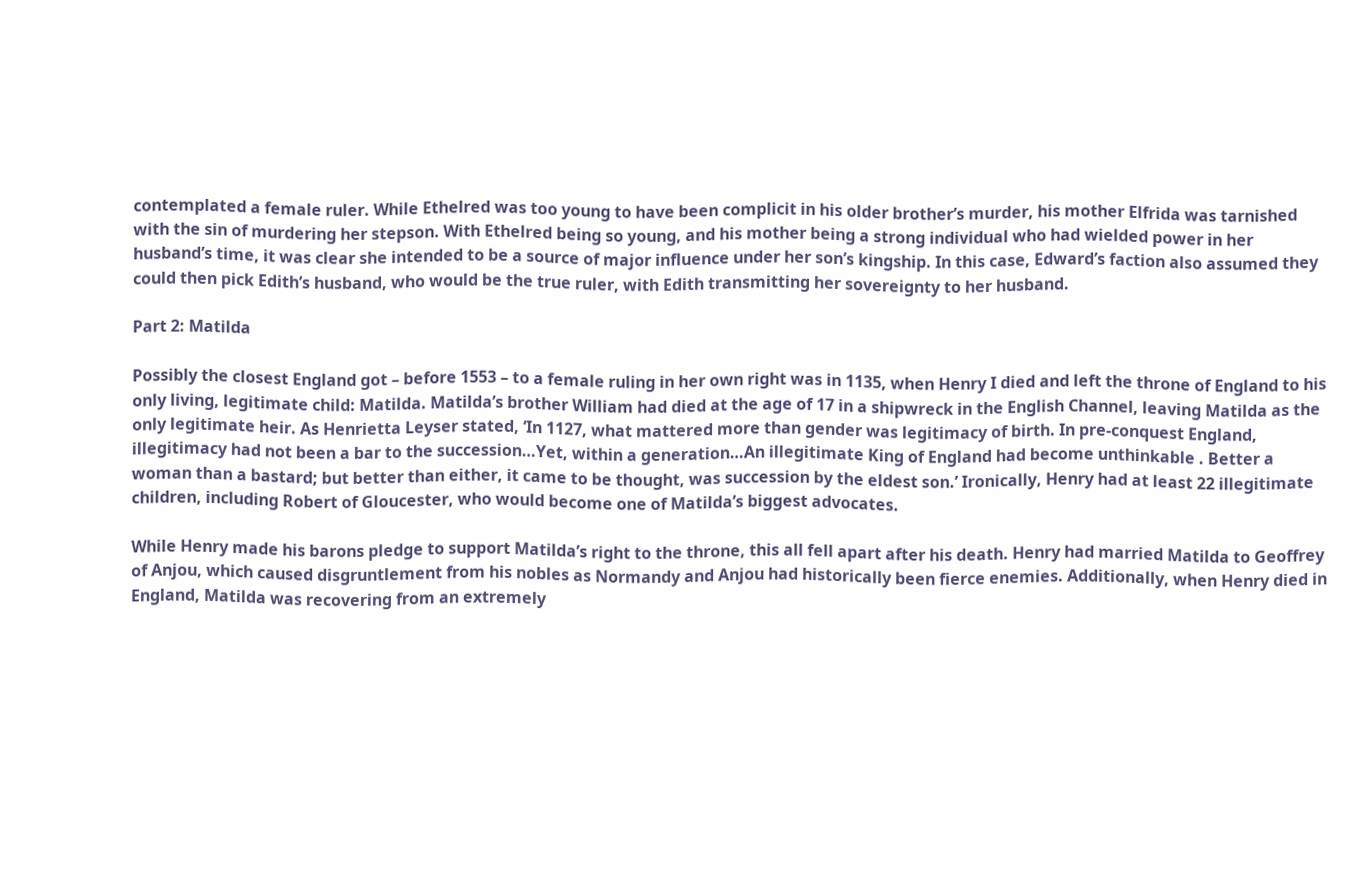contemplated a female ruler. While Ethelred was too young to have been complicit in his older brother’s murder, his mother Elfrida was tarnished with the sin of murdering her stepson. With Ethelred being so young, and his mother being a strong individual who had wielded power in her husband’s time, it was clear she intended to be a source of major influence under her son’s kingship. In this case, Edward’s faction also assumed they could then pick Edith’s husband, who would be the true ruler, with Edith transmitting her sovereignty to her husband.

Part 2: Matilda

Possibly the closest England got – before 1553 – to a female ruling in her own right was in 1135, when Henry I died and left the throne of England to his only living, legitimate child: Matilda. Matilda’s brother William had died at the age of 17 in a shipwreck in the English Channel, leaving Matilda as the only legitimate heir. As Henrietta Leyser stated, ‘In 1127, what mattered more than gender was legitimacy of birth. In pre-conquest England, illegitimacy had not been a bar to the succession…Yet, within a generation…An illegitimate King of England had become unthinkable . Better a woman than a bastard; but better than either, it came to be thought, was succession by the eldest son.’ Ironically, Henry had at least 22 illegitimate children, including Robert of Gloucester, who would become one of Matilda’s biggest advocates.

While Henry made his barons pledge to support Matilda’s right to the throne, this all fell apart after his death. Henry had married Matilda to Geoffrey of Anjou, which caused disgruntlement from his nobles as Normandy and Anjou had historically been fierce enemies. Additionally, when Henry died in England, Matilda was recovering from an extremely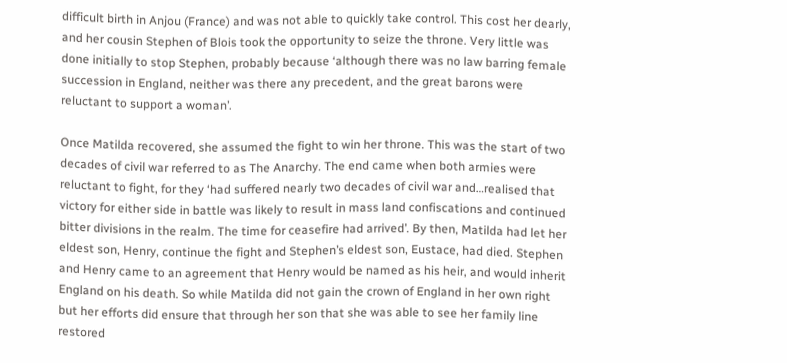difficult birth in Anjou (France) and was not able to quickly take control. This cost her dearly, and her cousin Stephen of Blois took the opportunity to seize the throne. Very little was done initially to stop Stephen, probably because ‘although there was no law barring female succession in England, neither was there any precedent, and the great barons were reluctant to support a woman’.

Once Matilda recovered, she assumed the fight to win her throne. This was the start of two decades of civil war referred to as The Anarchy. The end came when both armies were reluctant to fight, for they ‘had suffered nearly two decades of civil war and…realised that victory for either side in battle was likely to result in mass land confiscations and continued bitter divisions in the realm. The time for ceasefire had arrived’. By then, Matilda had let her eldest son, Henry, continue the fight and Stephen’s eldest son, Eustace, had died. Stephen and Henry came to an agreement that Henry would be named as his heir, and would inherit England on his death. So while Matilda did not gain the crown of England in her own right but her efforts did ensure that through her son that she was able to see her family line restored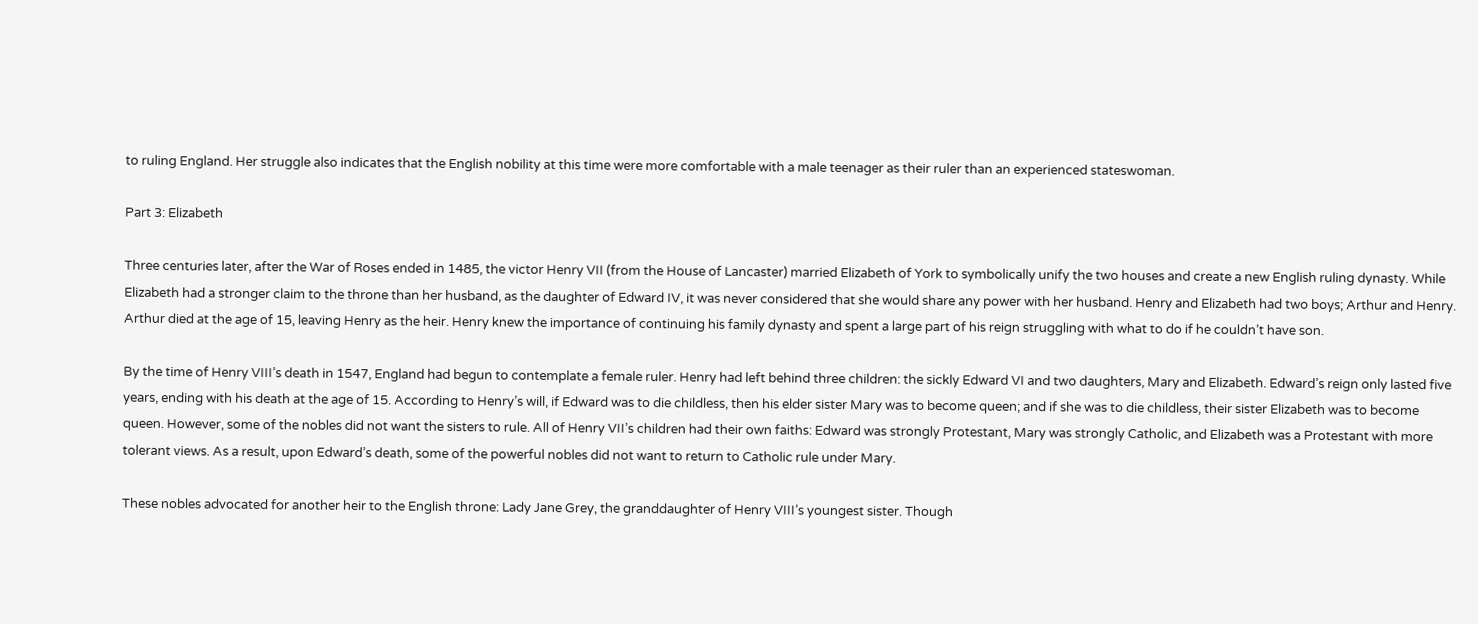to ruling England. Her struggle also indicates that the English nobility at this time were more comfortable with a male teenager as their ruler than an experienced stateswoman.

Part 3: Elizabeth

Three centuries later, after the War of Roses ended in 1485, the victor Henry VII (from the House of Lancaster) married Elizabeth of York to symbolically unify the two houses and create a new English ruling dynasty. While Elizabeth had a stronger claim to the throne than her husband, as the daughter of Edward IV, it was never considered that she would share any power with her husband. Henry and Elizabeth had two boys; Arthur and Henry. Arthur died at the age of 15, leaving Henry as the heir. Henry knew the importance of continuing his family dynasty and spent a large part of his reign struggling with what to do if he couldn’t have son.

By the time of Henry VIII’s death in 1547, England had begun to contemplate a female ruler. Henry had left behind three children: the sickly Edward VI and two daughters, Mary and Elizabeth. Edward’s reign only lasted five years, ending with his death at the age of 15. According to Henry’s will, if Edward was to die childless, then his elder sister Mary was to become queen; and if she was to die childless, their sister Elizabeth was to become queen. However, some of the nobles did not want the sisters to rule. All of Henry VII’s children had their own faiths: Edward was strongly Protestant, Mary was strongly Catholic, and Elizabeth was a Protestant with more tolerant views. As a result, upon Edward’s death, some of the powerful nobles did not want to return to Catholic rule under Mary.

These nobles advocated for another heir to the English throne: Lady Jane Grey, the granddaughter of Henry VIII’s youngest sister. Though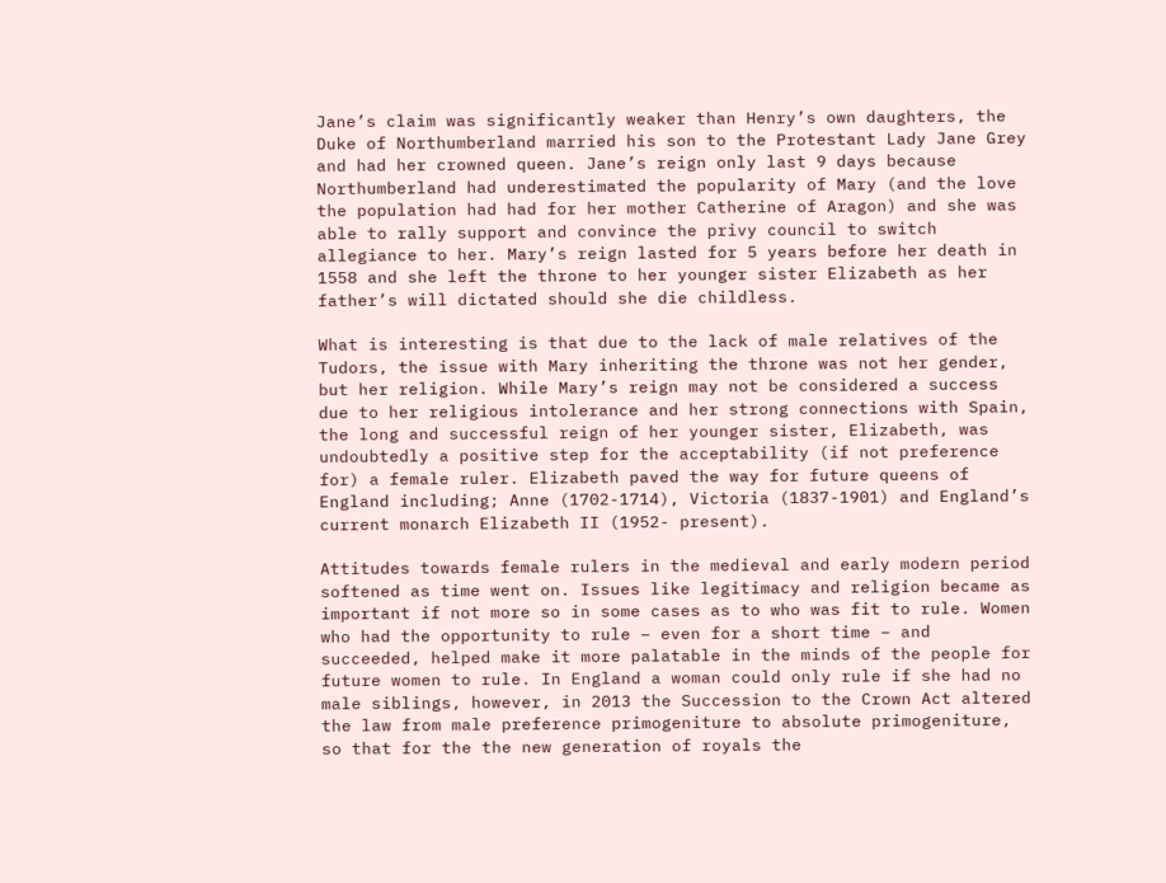Jane’s claim was significantly weaker than Henry’s own daughters, the Duke of Northumberland married his son to the Protestant Lady Jane Grey and had her crowned queen. Jane’s reign only last 9 days because Northumberland had underestimated the popularity of Mary (and the love the population had had for her mother Catherine of Aragon) and she was able to rally support and convince the privy council to switch allegiance to her. Mary’s reign lasted for 5 years before her death in 1558 and she left the throne to her younger sister Elizabeth as her father’s will dictated should she die childless.

What is interesting is that due to the lack of male relatives of the Tudors, the issue with Mary inheriting the throne was not her gender, but her religion. While Mary’s reign may not be considered a success due to her religious intolerance and her strong connections with Spain, the long and successful reign of her younger sister, Elizabeth, was undoubtedly a positive step for the acceptability (if not preference for) a female ruler. Elizabeth paved the way for future queens of England including; Anne (1702-1714), Victoria (1837-1901) and England’s current monarch Elizabeth II (1952- present).

Attitudes towards female rulers in the medieval and early modern period softened as time went on. Issues like legitimacy and religion became as important if not more so in some cases as to who was fit to rule. Women who had the opportunity to rule – even for a short time – and succeeded, helped make it more palatable in the minds of the people for future women to rule. In England a woman could only rule if she had no male siblings, however, in 2013 the Succession to the Crown Act altered the law from male preference primogeniture to absolute primogeniture, so that for the the new generation of royals the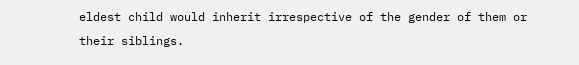eldest child would inherit irrespective of the gender of them or their siblings.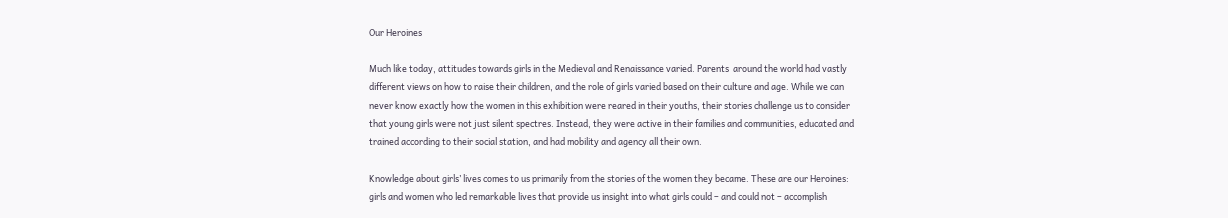Our Heroines

Much like today, attitudes towards girls in the Medieval and Renaissance varied. Parents  around the world had vastly different views on how to raise their children, and the role of girls varied based on their culture and age. While we can never know exactly how the women in this exhibition were reared in their youths, their stories challenge us to consider that young girls were not just silent spectres. Instead, they were active in their families and communities, educated and trained according to their social station, and had mobility and agency all their own.

Knowledge about girls’ lives comes to us primarily from the stories of the women they became. These are our Heroines: girls and women who led remarkable lives that provide us insight into what girls could – and could not – accomplish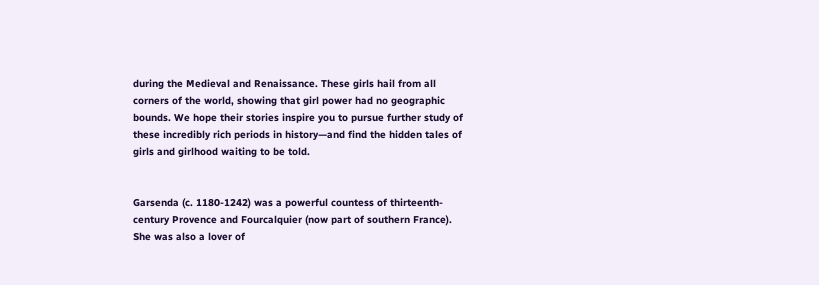during the Medieval and Renaissance. These girls hail from all corners of the world, showing that girl power had no geographic bounds. We hope their stories inspire you to pursue further study of these incredibly rich periods in history—and find the hidden tales of girls and girlhood waiting to be told.


Garsenda (c. 1180-1242) was a powerful countess of thirteenth-century Provence and Fourcalquier (now part of southern France). She was also a lover of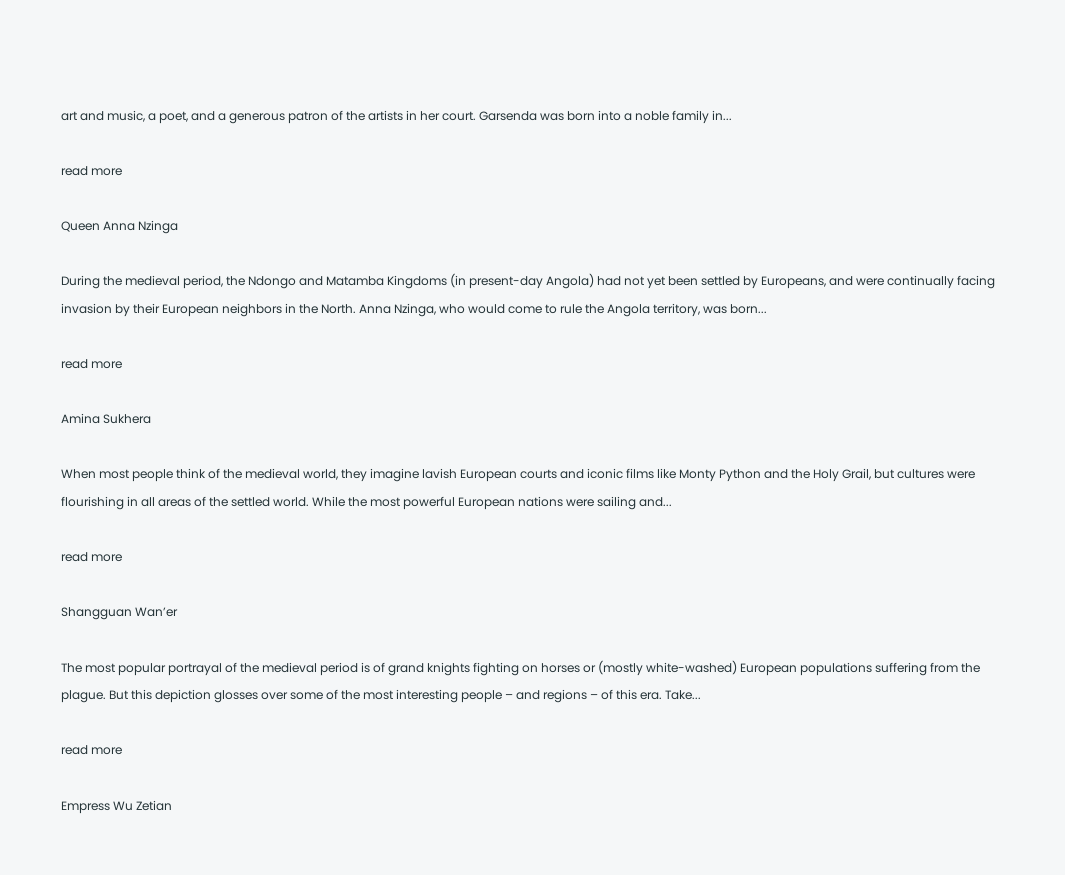art and music, a poet, and a generous patron of the artists in her court. Garsenda was born into a noble family in...

read more

Queen Anna Nzinga

During the medieval period, the Ndongo and Matamba Kingdoms (in present-day Angola) had not yet been settled by Europeans, and were continually facing invasion by their European neighbors in the North. Anna Nzinga, who would come to rule the Angola territory, was born...

read more

Amina Sukhera

When most people think of the medieval world, they imagine lavish European courts and iconic films like Monty Python and the Holy Grail, but cultures were flourishing in all areas of the settled world. While the most powerful European nations were sailing and...

read more

Shangguan Wan’er

The most popular portrayal of the medieval period is of grand knights fighting on horses or (mostly white-washed) European populations suffering from the plague. But this depiction glosses over some of the most interesting people – and regions – of this era. Take...

read more

Empress Wu Zetian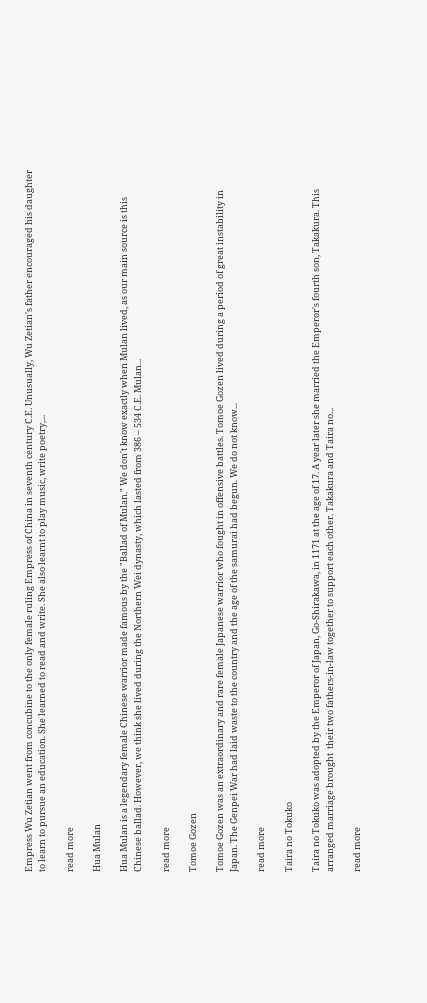Empress Wu Zetian went from concubine to the only female ruling Empress of China in seventh century C.E. Unusually, Wu Zetian's father encouraged his daughter to learn to pursue an education. She learned to read and write. She also learnt to play music, write poetry,...

read more

Hua Mulan

Hua Mulan is a legendary female Chinese warrior made famous by the "Ballad of Mulan." We don't know exactly when Mulan lived, as our main source is this Chinese ballad. However, we think she lived during the Northern Wei dynasty, which lasted from 386 – 534 C.E. Mulan...

read more

Tomoe Gozen

Tomoe Gozen was an extraordinary and rare female Japanese warrior who fought in offensive battles. Tomoe Gozen lived during a period of great instability in Japan. The Genpei War had laid waste to the country and the age of the samurai had begun. We do not know...

read more

Taira no Tokuko

Taira no Tokuko was adopted by the Emperor of Japan, Go-Shirakawa, in 1171 at the age of 17. A year later she married the Emperor's fourth son, Takakura. This arranged marriage brought  their two fathers-in-law together to support each other. Takakura and Taira no...

read more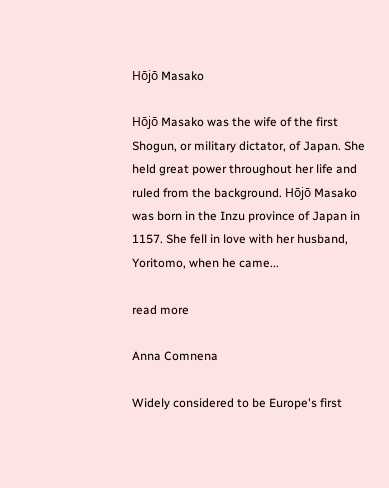Hōjō Masako

Hōjō Masako was the wife of the first Shogun, or military dictator, of Japan. She held great power throughout her life and ruled from the background. Hōjō Masako was born in the Inzu province of Japan in 1157. She fell in love with her husband, Yoritomo, when he came...

read more

Anna Comnena

Widely considered to be Europe's first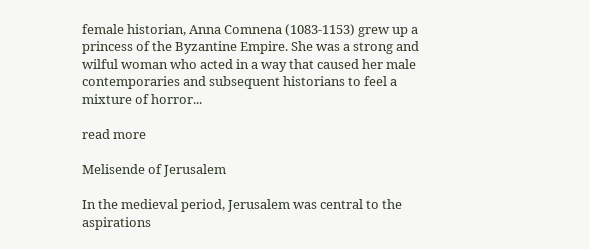female historian, Anna Comnena (1083-1153) grew up a princess of the Byzantine Empire. She was a strong and wilful woman who acted in a way that caused her male contemporaries and subsequent historians to feel a mixture of horror...

read more

Melisende of Jerusalem

In the medieval period, Jerusalem was central to the aspirations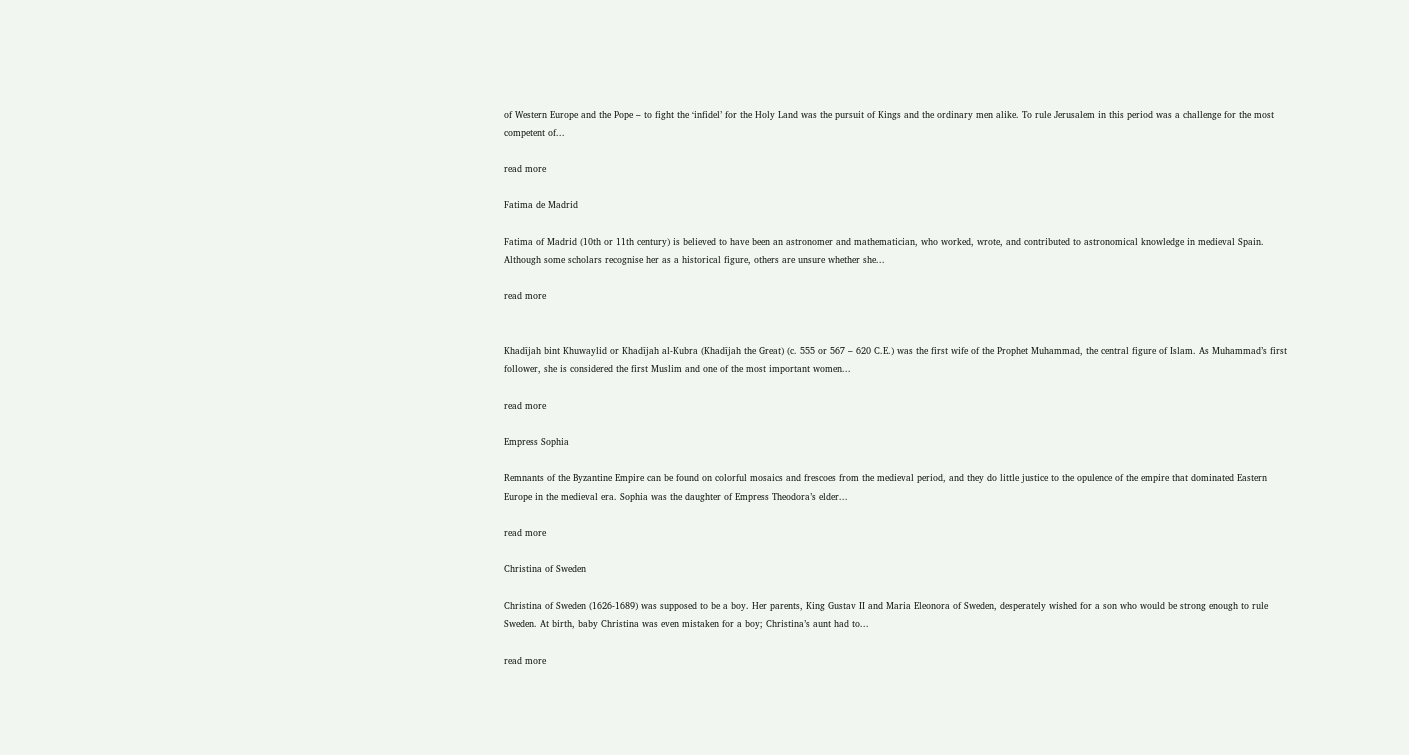of Western Europe and the Pope – to fight the ‘infidel’ for the Holy Land was the pursuit of Kings and the ordinary men alike. To rule Jerusalem in this period was a challenge for the most competent of...

read more

Fatima de Madrid

Fatima of Madrid (10th or 11th century) is believed to have been an astronomer and mathematician, who worked, wrote, and contributed to astronomical knowledge in medieval Spain. Although some scholars recognise her as a historical figure, others are unsure whether she...

read more


Khadījah bint Khuwaylid or Khadījah al-Kubra (Khadījah the Great) (c. 555 or 567 – 620 C.E.) was the first wife of the Prophet Muhammad, the central figure of Islam. As Muhammad’s first follower, she is considered the first Muslim and one of the most important women...

read more

Empress Sophia

Remnants of the Byzantine Empire can be found on colorful mosaics and frescoes from the medieval period, and they do little justice to the opulence of the empire that dominated Eastern Europe in the medieval era. Sophia was the daughter of Empress Theodora’s elder...

read more

Christina of Sweden

Christina of Sweden (1626-1689) was supposed to be a boy. Her parents, King Gustav II and Maria Eleonora of Sweden, desperately wished for a son who would be strong enough to rule Sweden. At birth, baby Christina was even mistaken for a boy; Christina’s aunt had to...

read more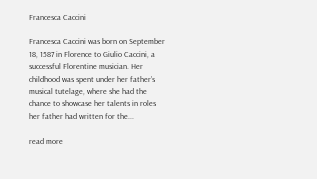Francesca Caccini

Francesca Caccini was born on September 18, 1587 in Florence to Giulio Caccini, a successful Florentine musician. Her childhood was spent under her father’s musical tutelage, where she had the chance to showcase her talents in roles her father had written for the...

read more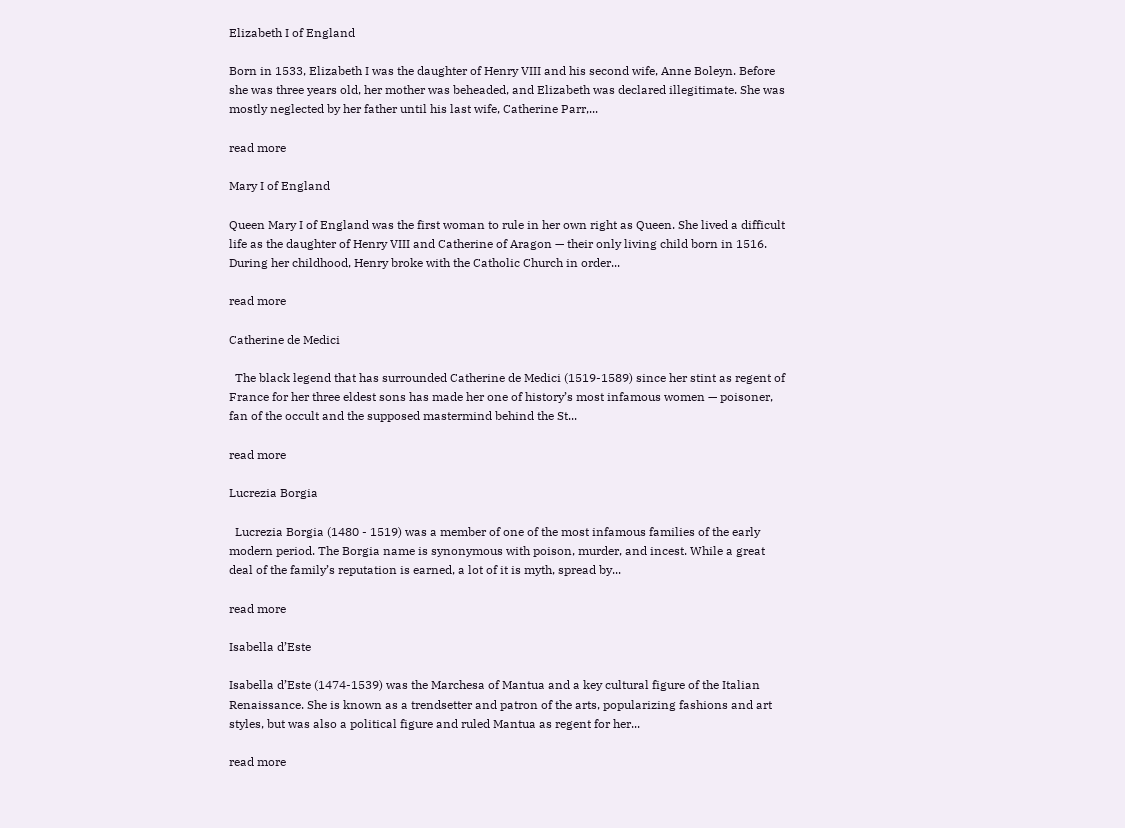Elizabeth I of England

Born in 1533, Elizabeth I was the daughter of Henry VIII and his second wife, Anne Boleyn. Before she was three years old, her mother was beheaded, and Elizabeth was declared illegitimate. She was mostly neglected by her father until his last wife, Catherine Parr,...

read more

Mary I of England

Queen Mary I of England was the first woman to rule in her own right as Queen. She lived a difficult life as the daughter of Henry VIII and Catherine of Aragon — their only living child born in 1516. During her childhood, Henry broke with the Catholic Church in order...

read more

Catherine de Medici

  The black legend that has surrounded Catherine de Medici (1519-1589) since her stint as regent of France for her three eldest sons has made her one of history’s most infamous women — poisoner, fan of the occult and the supposed mastermind behind the St...

read more

Lucrezia Borgia

  Lucrezia Borgia (1480 - 1519) was a member of one of the most infamous families of the early modern period. The Borgia name is synonymous with poison, murder, and incest. While a great deal of the family’s reputation is earned, a lot of it is myth, spread by...

read more

Isabella d’Este

Isabella d’Este (1474-1539) was the Marchesa of Mantua and a key cultural figure of the Italian Renaissance. She is known as a trendsetter and patron of the arts, popularizing fashions and art styles, but was also a political figure and ruled Mantua as regent for her...

read more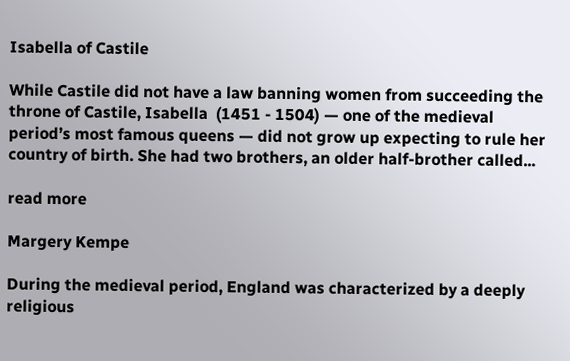Isabella of Castile

While Castile did not have a law banning women from succeeding the throne of Castile, Isabella  (1451 - 1504) — one of the medieval period’s most famous queens — did not grow up expecting to rule her country of birth. She had two brothers, an older half-brother called...

read more

Margery Kempe

During the medieval period, England was characterized by a deeply religious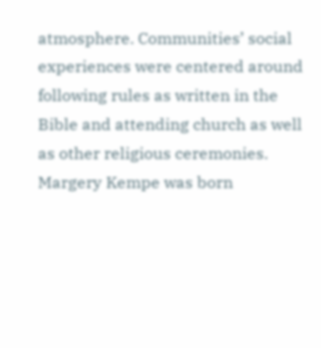atmosphere. Communities’ social experiences were centered around following rules as written in the Bible and attending church as well as other religious ceremonies. Margery Kempe was born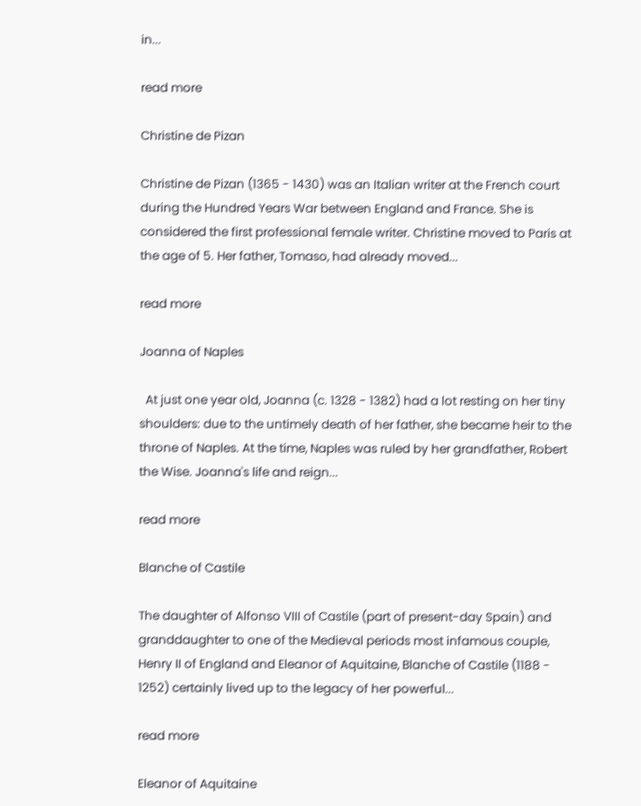in...

read more

Christine de Pizan

Christine de Pizan (1365 - 1430) was an Italian writer at the French court during the Hundred Years War between England and France. She is considered the first professional female writer. Christine moved to Paris at the age of 5. Her father, Tomaso, had already moved...

read more

Joanna of Naples

  At just one year old, Joanna (c. 1328 - 1382) had a lot resting on her tiny shoulders: due to the untimely death of her father, she became heir to the throne of Naples. At the time, Naples was ruled by her grandfather, Robert the Wise. Joanna's life and reign...

read more

Blanche of Castile

The daughter of Alfonso VIII of Castile (part of present-day Spain) and granddaughter to one of the Medieval periods most infamous couple, Henry II of England and Eleanor of Aquitaine, Blanche of Castile (1188 - 1252) certainly lived up to the legacy of her powerful...

read more

Eleanor of Aquitaine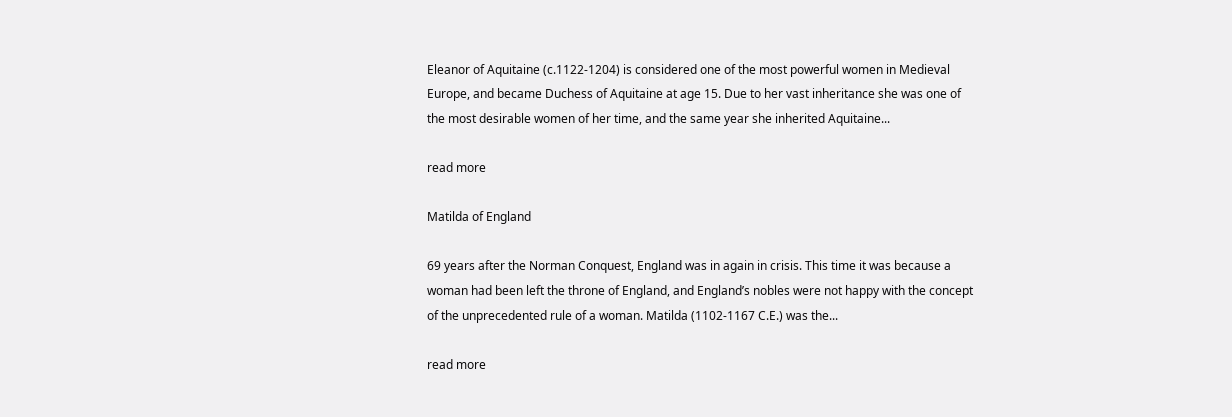Eleanor of Aquitaine (c.1122-1204) is considered one of the most powerful women in Medieval Europe, and became Duchess of Aquitaine at age 15. Due to her vast inheritance she was one of the most desirable women of her time, and the same year she inherited Aquitaine...

read more

Matilda of England

69 years after the Norman Conquest, England was in again in crisis. This time it was because a woman had been left the throne of England, and England’s nobles were not happy with the concept of the unprecedented rule of a woman. Matilda (1102-1167 C.E.) was the...

read more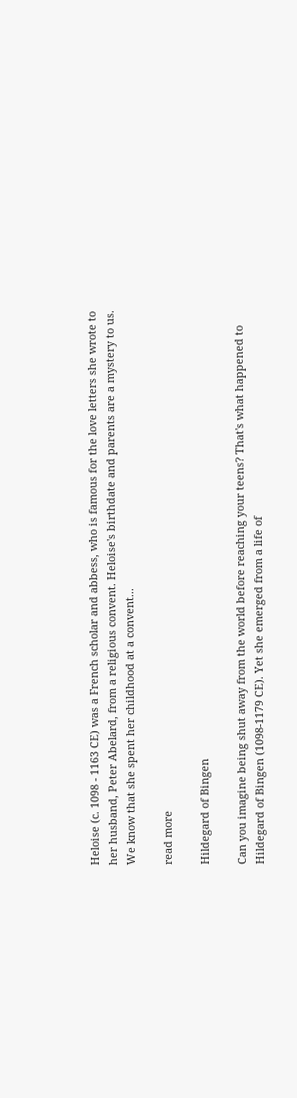Heloise (c. 1098 - 1163 CE) was a French scholar and abbess, who is famous for the love letters she wrote to her husband, Peter Abelard, from a religious convent. Heloise's birthdate and parents are a mystery to us. We know that she spent her childhood at a convent...

read more

Hildegard of Bingen

Can you imagine being shut away from the world before reaching your teens? That's what happened to Hildegard of Bingen (1098-1179 CE). Yet she emerged from a life of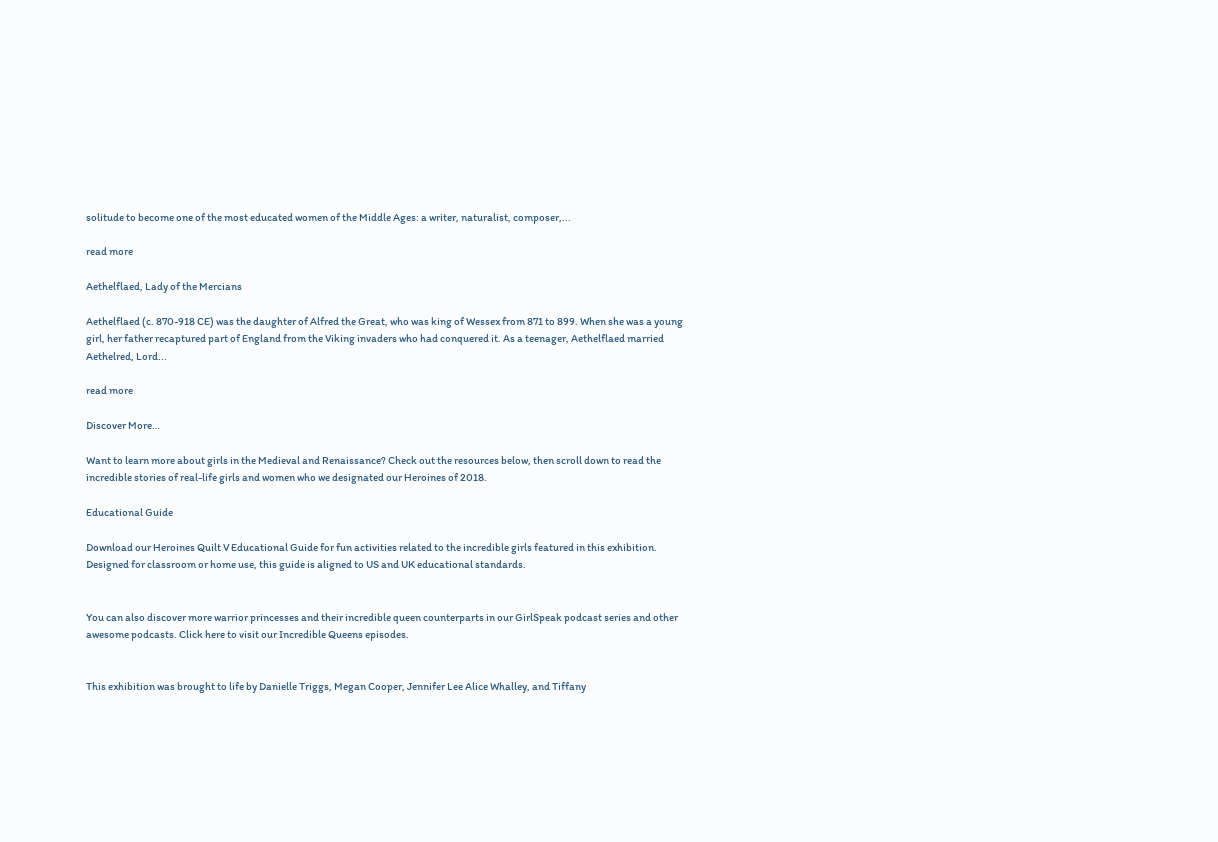solitude to become one of the most educated women of the Middle Ages: a writer, naturalist, composer,...

read more

Aethelflaed, Lady of the Mercians

Aethelflaed (c. 870-918 CE) was the daughter of Alfred the Great, who was king of Wessex from 871 to 899. When she was a young girl, her father recaptured part of England from the Viking invaders who had conquered it. As a teenager, Aethelflaed married Aethelred, Lord...

read more

Discover More…

Want to learn more about girls in the Medieval and Renaissance? Check out the resources below, then scroll down to read the incredible stories of real-life girls and women who we designated our Heroines of 2018.

Educational Guide

Download our Heroines Quilt V Educational Guide for fun activities related to the incredible girls featured in this exhibition. Designed for classroom or home use, this guide is aligned to US and UK educational standards.


You can also discover more warrior princesses and their incredible queen counterparts in our GirlSpeak podcast series and other awesome podcasts. Click here to visit our Incredible Queens episodes.


This exhibition was brought to life by Danielle Triggs, Megan Cooper, Jennifer Lee Alice Whalley, and Tiffany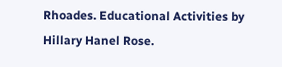Rhoades. Educational Activities by Hillary Hanel Rose.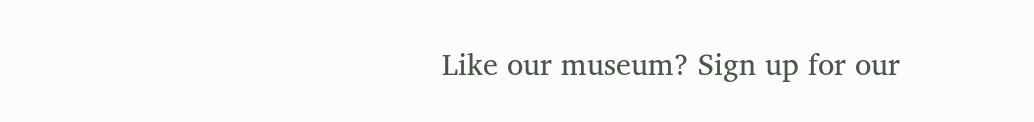Like our museum? Sign up for our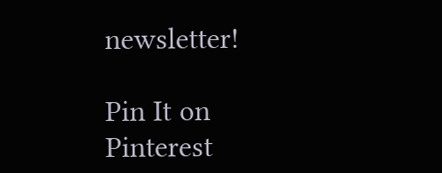newsletter!

Pin It on Pinterest